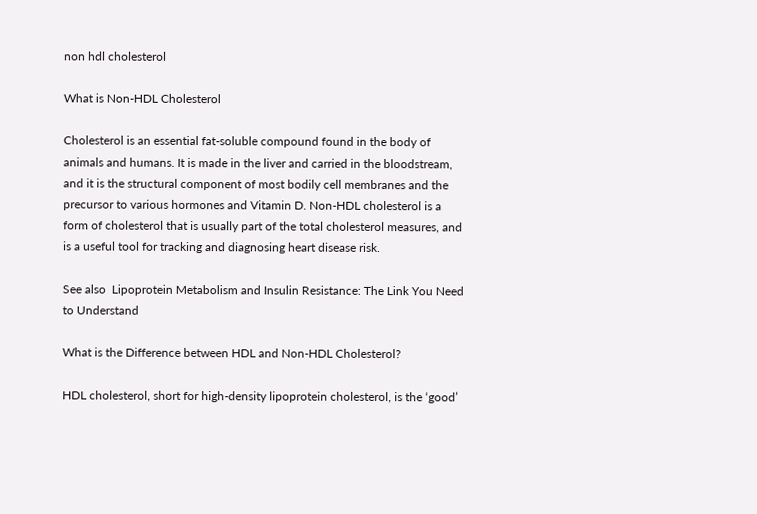non hdl cholesterol

What is Non-HDL Cholesterol

Cholesterol is an essential fat-soluble compound found in the body of animals and humans. It is made in the liver and carried in the bloodstream, and it is the structural component of most bodily cell membranes and the precursor to various hormones and Vitamin D. Non-HDL cholesterol is a form of cholesterol that is usually part of the total cholesterol measures, and is a useful tool for tracking and diagnosing heart disease risk.

See also  Lipoprotein Metabolism and Insulin Resistance: The Link You Need to Understand

What is the Difference between HDL and Non-HDL Cholesterol?

HDL cholesterol, short for high-density lipoprotein cholesterol, is the ‘good’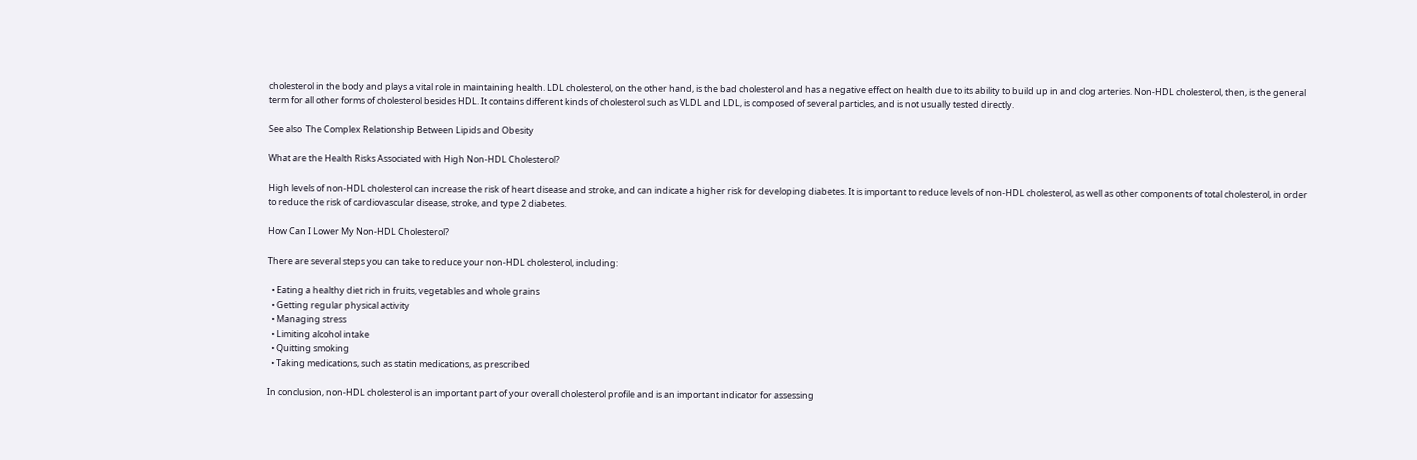cholesterol in the body and plays a vital role in maintaining health. LDL cholesterol, on the other hand, is the bad cholesterol and has a negative effect on health due to its ability to build up in and clog arteries. Non-HDL cholesterol, then, is the general term for all other forms of cholesterol besides HDL. It contains different kinds of cholesterol such as VLDL and LDL, is composed of several particles, and is not usually tested directly.

See also  The Complex Relationship Between Lipids and Obesity

What are the Health Risks Associated with High Non-HDL Cholesterol?

High levels of non-HDL cholesterol can increase the risk of heart disease and stroke, and can indicate a higher risk for developing diabetes. It is important to reduce levels of non-HDL cholesterol, as well as other components of total cholesterol, in order to reduce the risk of cardiovascular disease, stroke, and type 2 diabetes.

How Can I Lower My Non-HDL Cholesterol?

There are several steps you can take to reduce your non-HDL cholesterol, including:

  • Eating a healthy diet rich in fruits, vegetables and whole grains
  • Getting regular physical activity
  • Managing stress
  • Limiting alcohol intake
  • Quitting smoking
  • Taking medications, such as statin medications, as prescribed

In conclusion, non-HDL cholesterol is an important part of your overall cholesterol profile and is an important indicator for assessing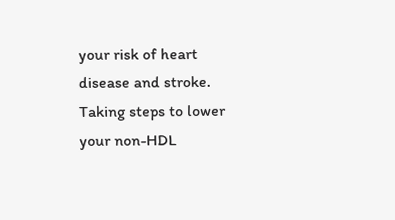your risk of heart disease and stroke. Taking steps to lower your non-HDL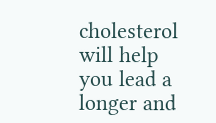cholesterol will help you lead a longer and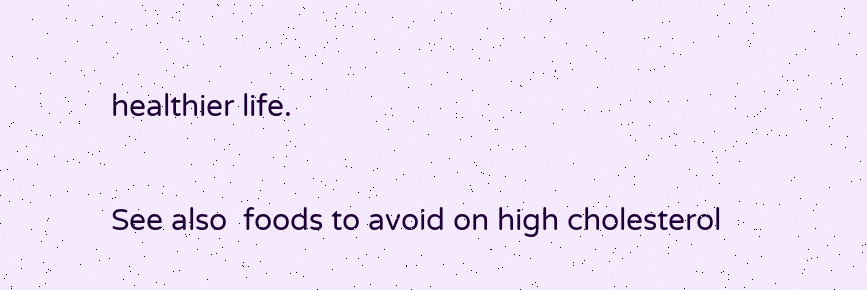healthier life.

See also  foods to avoid on high cholesterol